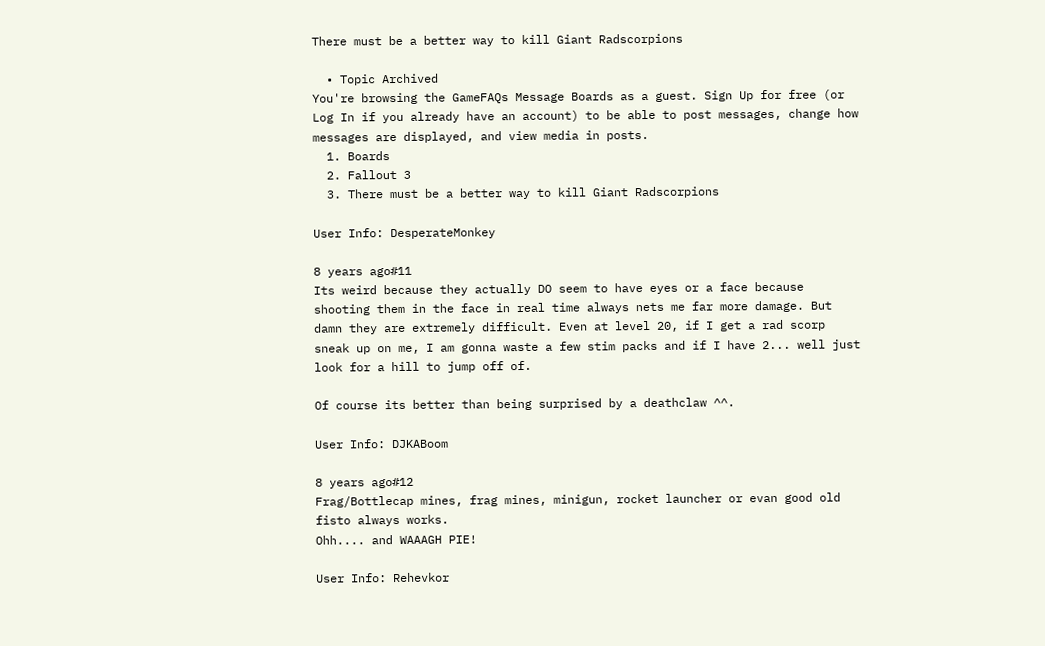There must be a better way to kill Giant Radscorpions

  • Topic Archived
You're browsing the GameFAQs Message Boards as a guest. Sign Up for free (or Log In if you already have an account) to be able to post messages, change how messages are displayed, and view media in posts.
  1. Boards
  2. Fallout 3
  3. There must be a better way to kill Giant Radscorpions

User Info: DesperateMonkey

8 years ago#11
Its weird because they actually DO seem to have eyes or a face because shooting them in the face in real time always nets me far more damage. But damn they are extremely difficult. Even at level 20, if I get a rad scorp sneak up on me, I am gonna waste a few stim packs and if I have 2... well just look for a hill to jump off of.

Of course its better than being surprised by a deathclaw ^^.

User Info: DJKABoom

8 years ago#12
Frag/Bottlecap mines, frag mines, minigun, rocket launcher or evan good old fisto always works.
Ohh.... and WAAAGH PIE!

User Info: Rehevkor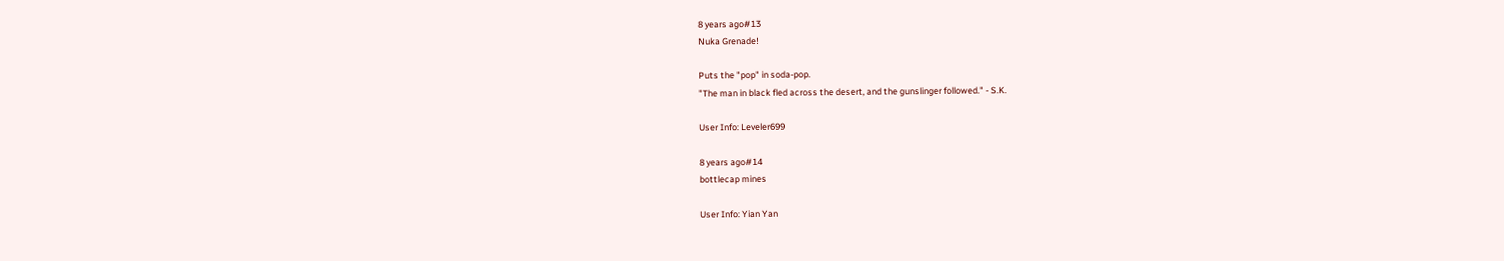8 years ago#13
Nuka Grenade!

Puts the "pop" in soda-pop.
"The man in black fled across the desert, and the gunslinger followed." - S.K.

User Info: Leveler699

8 years ago#14
bottlecap mines

User Info: Yian Yan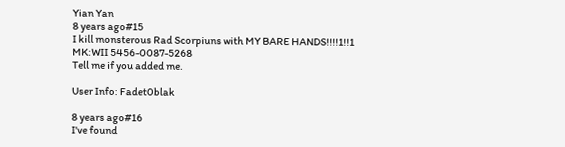Yian Yan
8 years ago#15
I kill monsterous Rad Scorpiuns with MY BARE HANDS!!!!1!!1
MK:WII 5456-0087-5268
Tell me if you added me.

User Info: Fadet0blak

8 years ago#16
I've found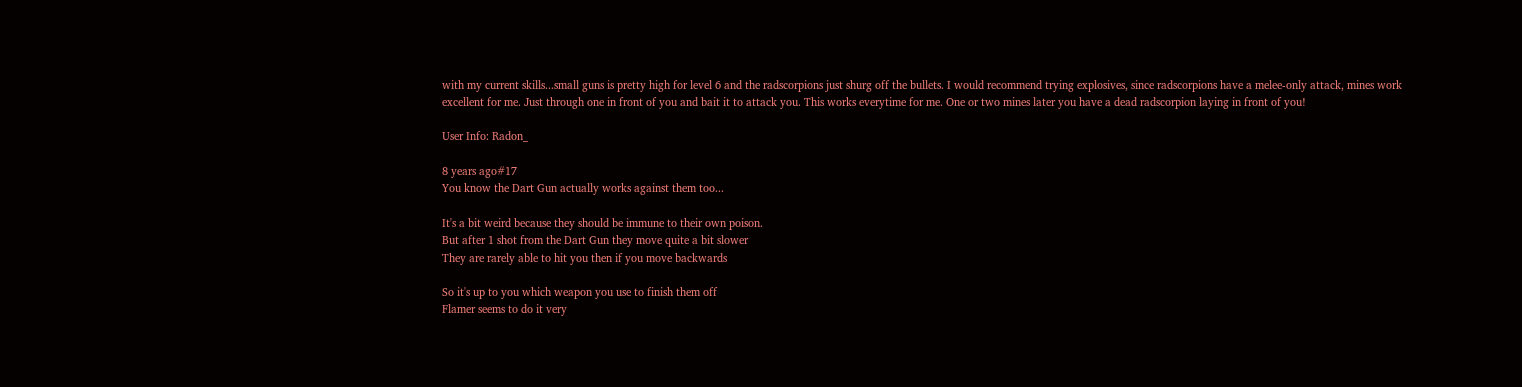with my current skills...small guns is pretty high for level 6 and the radscorpions just shurg off the bullets. I would recommend trying explosives, since radscorpions have a melee-only attack, mines work excellent for me. Just through one in front of you and bait it to attack you. This works everytime for me. One or two mines later you have a dead radscorpion laying in front of you!

User Info: Radon_

8 years ago#17
You know the Dart Gun actually works against them too...

It's a bit weird because they should be immune to their own poison.
But after 1 shot from the Dart Gun they move quite a bit slower
They are rarely able to hit you then if you move backwards

So it's up to you which weapon you use to finish them off
Flamer seems to do it very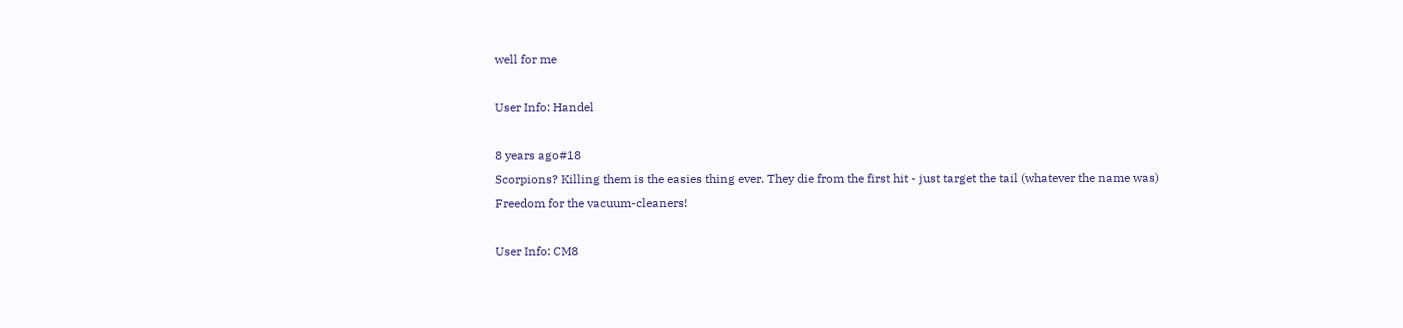well for me

User Info: Handel

8 years ago#18
Scorpions? Killing them is the easies thing ever. They die from the first hit - just target the tail (whatever the name was)
Freedom for the vacuum-cleaners!

User Info: CM8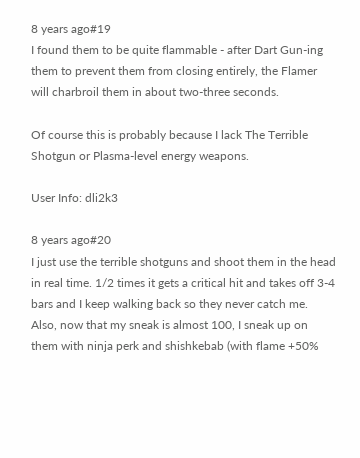8 years ago#19
I found them to be quite flammable - after Dart Gun-ing them to prevent them from closing entirely, the Flamer will charbroil them in about two-three seconds.

Of course this is probably because I lack The Terrible Shotgun or Plasma-level energy weapons.

User Info: dli2k3

8 years ago#20
I just use the terrible shotguns and shoot them in the head in real time. 1/2 times it gets a critical hit and takes off 3-4 bars and I keep walking back so they never catch me. Also, now that my sneak is almost 100, I sneak up on them with ninja perk and shishkebab (with flame +50%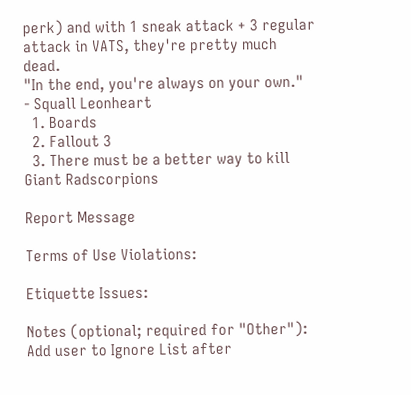perk) and with 1 sneak attack + 3 regular attack in VATS, they're pretty much dead.
"In the end, you're always on your own."
- Squall Leonheart
  1. Boards
  2. Fallout 3
  3. There must be a better way to kill Giant Radscorpions

Report Message

Terms of Use Violations:

Etiquette Issues:

Notes (optional; required for "Other"):
Add user to Ignore List after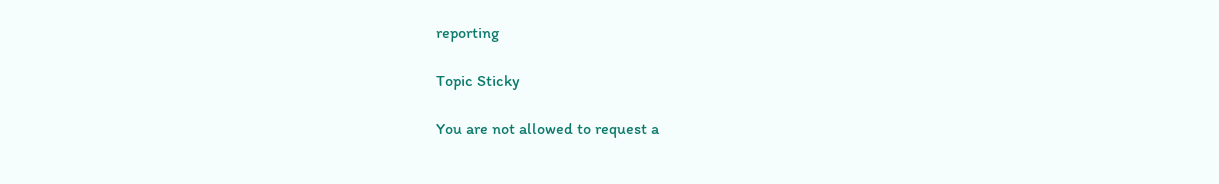reporting

Topic Sticky

You are not allowed to request a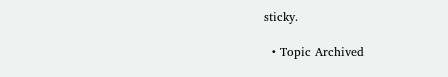sticky.

  • Topic Archived